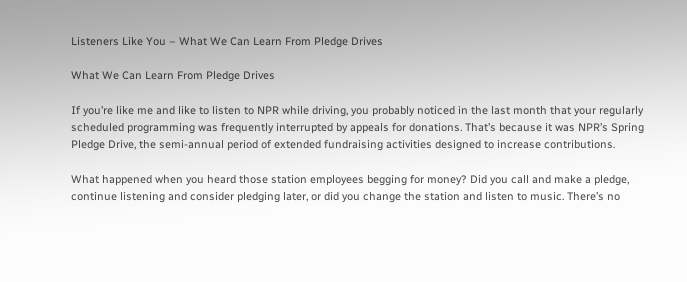Listeners Like You – What We Can Learn From Pledge Drives

What We Can Learn From Pledge Drives

If you’re like me and like to listen to NPR while driving, you probably noticed in the last month that your regularly scheduled programming was frequently interrupted by appeals for donations. That’s because it was NPR’s Spring Pledge Drive, the semi-annual period of extended fundraising activities designed to increase contributions.

What happened when you heard those station employees begging for money? Did you call and make a pledge, continue listening and consider pledging later, or did you change the station and listen to music. There’s no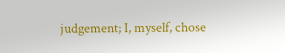judgement; I, myself, chose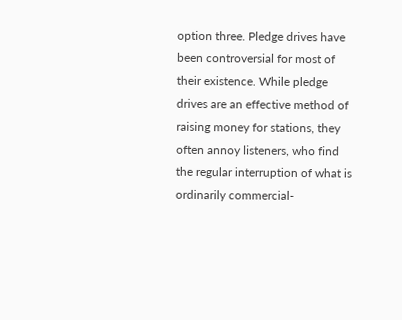option three. Pledge drives have been controversial for most of their existence. While pledge drives are an effective method of raising money for stations, they often annoy listeners, who find the regular interruption of what is ordinarily commercial-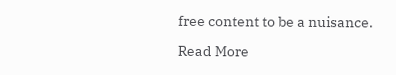free content to be a nuisance.

Read More